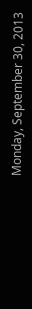Monday, September 30, 2013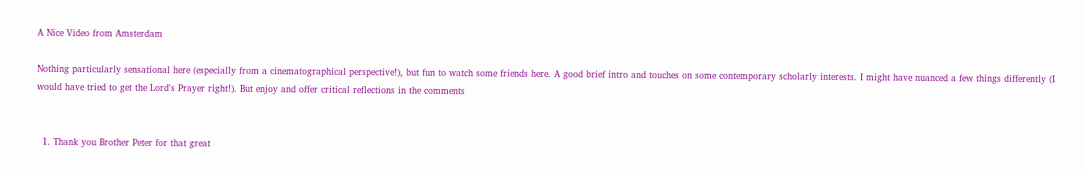A Nice Video from Amsterdam

Nothing particularly sensational here (especially from a cinematographical perspective!), but fun to watch some friends here. A good brief intro and touches on some contemporary scholarly interests. I might have nuanced a few things differently (I would have tried to get the Lord's Prayer right!). But enjoy and offer critical reflections in the comments


  1. Thank you Brother Peter for that great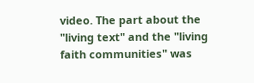video. The part about the "living text" and the "living faith communities" was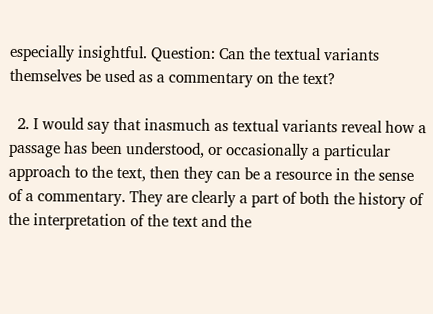especially insightful. Question: Can the textual variants themselves be used as a commentary on the text?

  2. I would say that inasmuch as textual variants reveal how a passage has been understood, or occasionally a particular approach to the text, then they can be a resource in the sense of a commentary. They are clearly a part of both the history of the interpretation of the text and the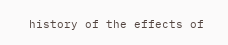history of the effects of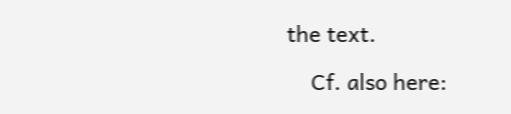the text.

    Cf. also here: